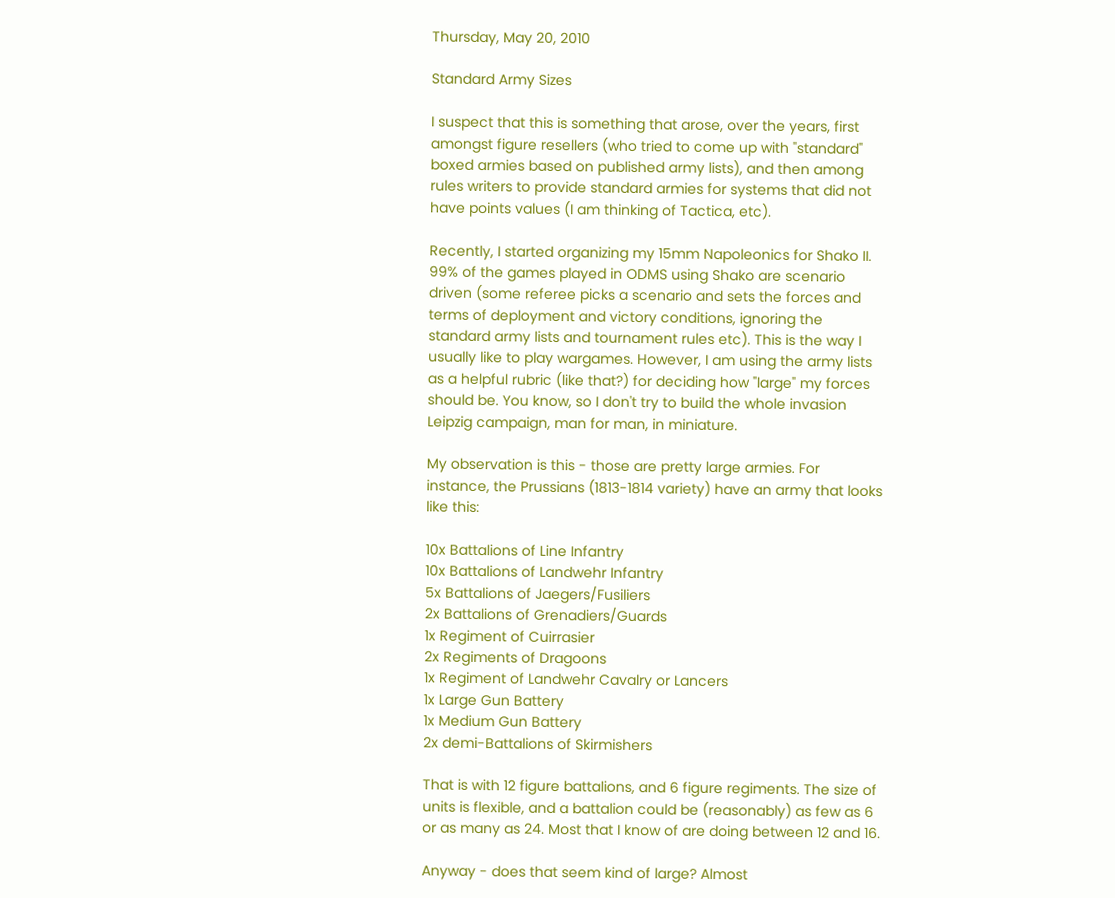Thursday, May 20, 2010

Standard Army Sizes

I suspect that this is something that arose, over the years, first amongst figure resellers (who tried to come up with "standard" boxed armies based on published army lists), and then among rules writers to provide standard armies for systems that did not have points values (I am thinking of Tactica, etc).

Recently, I started organizing my 15mm Napoleonics for Shako II. 99% of the games played in ODMS using Shako are scenario driven (some referee picks a scenario and sets the forces and terms of deployment and victory conditions, ignoring the standard army lists and tournament rules etc). This is the way I usually like to play wargames. However, I am using the army lists as a helpful rubric (like that?) for deciding how "large" my forces should be. You know, so I don't try to build the whole invasion Leipzig campaign, man for man, in miniature.

My observation is this - those are pretty large armies. For instance, the Prussians (1813-1814 variety) have an army that looks like this:

10x Battalions of Line Infantry
10x Battalions of Landwehr Infantry
5x Battalions of Jaegers/Fusiliers
2x Battalions of Grenadiers/Guards
1x Regiment of Cuirrasier
2x Regiments of Dragoons
1x Regiment of Landwehr Cavalry or Lancers
1x Large Gun Battery
1x Medium Gun Battery
2x demi-Battalions of Skirmishers

That is with 12 figure battalions, and 6 figure regiments. The size of units is flexible, and a battalion could be (reasonably) as few as 6 or as many as 24. Most that I know of are doing between 12 and 16.

Anyway - does that seem kind of large? Almost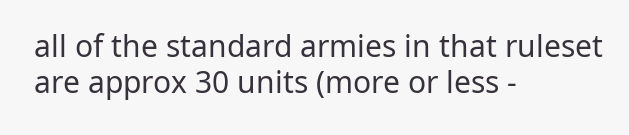all of the standard armies in that ruleset are approx 30 units (more or less -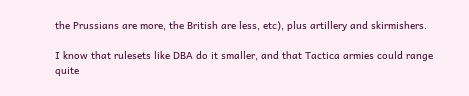the Prussians are more, the British are less, etc), plus artillery and skirmishers.

I know that rulesets like DBA do it smaller, and that Tactica armies could range quite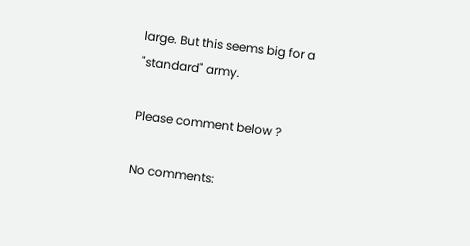large. But this seems big for a "standard" army.

Please comment below ?

No comments: